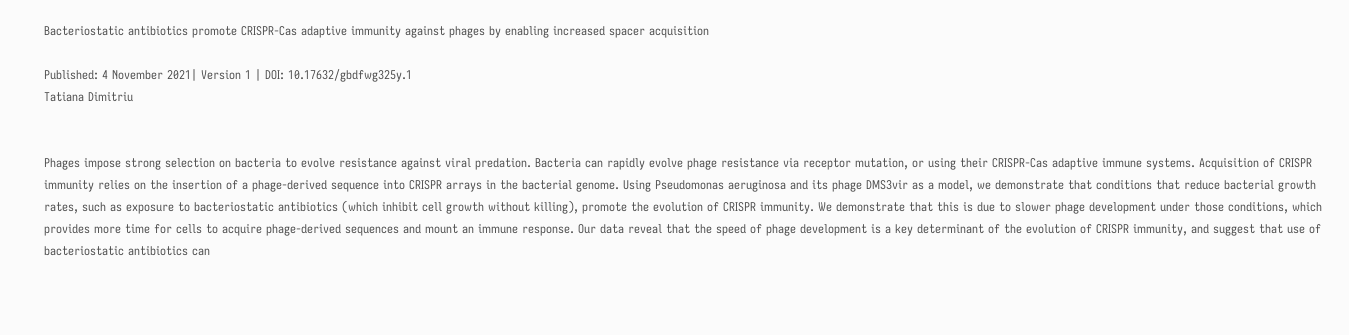Bacteriostatic antibiotics promote CRISPR-Cas adaptive immunity against phages by enabling increased spacer acquisition

Published: 4 November 2021| Version 1 | DOI: 10.17632/gbdfwg325y.1
Tatiana Dimitriu


Phages impose strong selection on bacteria to evolve resistance against viral predation. Bacteria can rapidly evolve phage resistance via receptor mutation, or using their CRISPR-Cas adaptive immune systems. Acquisition of CRISPR immunity relies on the insertion of a phage-derived sequence into CRISPR arrays in the bacterial genome. Using Pseudomonas aeruginosa and its phage DMS3vir as a model, we demonstrate that conditions that reduce bacterial growth rates, such as exposure to bacteriostatic antibiotics (which inhibit cell growth without killing), promote the evolution of CRISPR immunity. We demonstrate that this is due to slower phage development under those conditions, which provides more time for cells to acquire phage-derived sequences and mount an immune response. Our data reveal that the speed of phage development is a key determinant of the evolution of CRISPR immunity, and suggest that use of bacteriostatic antibiotics can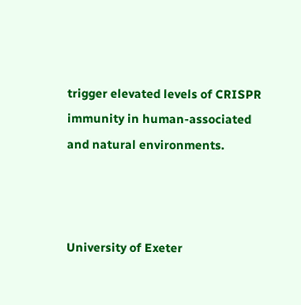trigger elevated levels of CRISPR immunity in human-associated and natural environments.



University of Exeter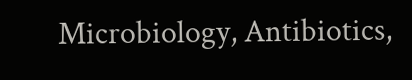Microbiology, Antibiotics,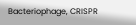Bacteriophage, CRISPR